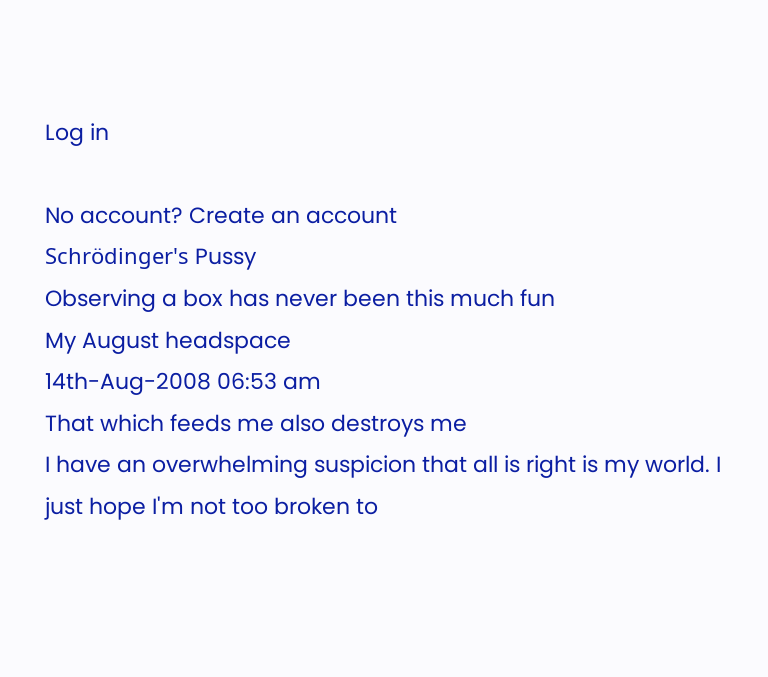Log in

No account? Create an account
Schrödinger's Pussy
Observing a box has never been this much fun
My August headspace
14th-Aug-2008 06:53 am
That which feeds me also destroys me
I have an overwhelming suspicion that all is right is my world. I just hope I'm not too broken to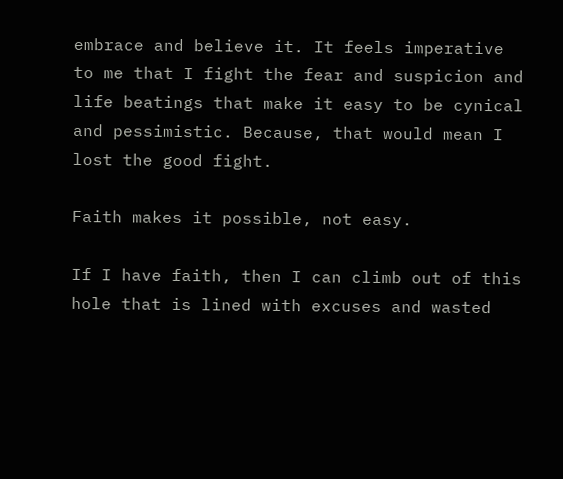embrace and believe it. It feels imperative to me that I fight the fear and suspicion and life beatings that make it easy to be cynical and pessimistic. Because, that would mean I lost the good fight.

Faith makes it possible, not easy.

If I have faith, then I can climb out of this hole that is lined with excuses and wasted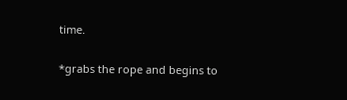time.

*grabs the rope and begins to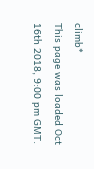climb*
This page was loaded Oct 16th 2018, 9:00 pm GMT.